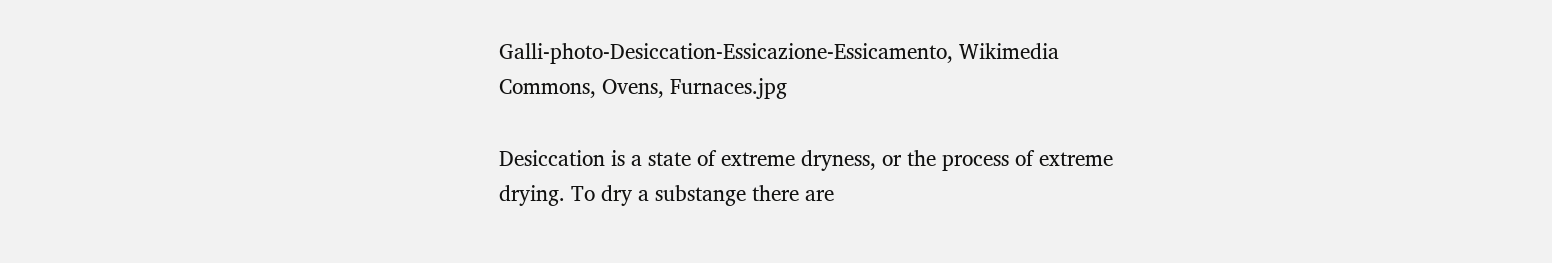Galli-photo-Desiccation-Essicazione-Essicamento, Wikimedia Commons, Ovens, Furnaces.jpg

Desiccation is a state of extreme dryness, or the process of extreme drying. To dry a substange there are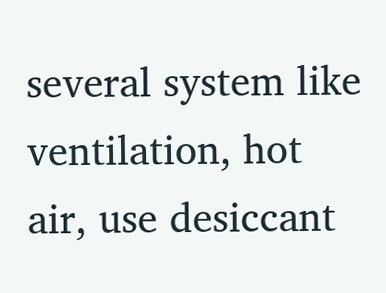several system like ventilation, hot air, use desiccant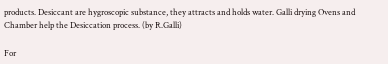products. Desiccant are hygroscopic substance, they attracts and holds water. Galli drying Ovens and Chamber help the Desiccation process. (by R.Galli)

For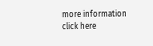more information click here